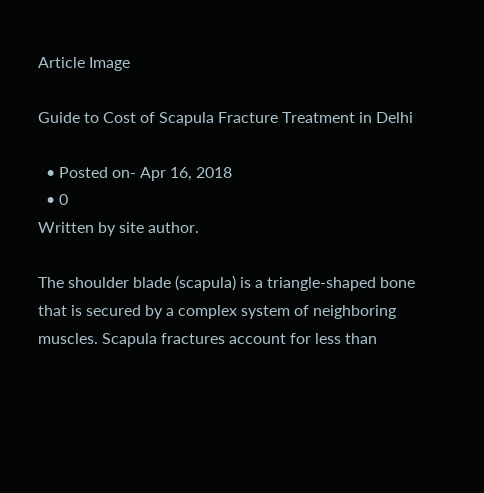Article Image

Guide to Cost of Scapula Fracture Treatment in Delhi

  • Posted on- Apr 16, 2018
  • 0
Written by site author.

The shoulder blade (scapula) is a triangle-shaped bone that is secured by a complex system of neighboring muscles. Scapula fractures account for less than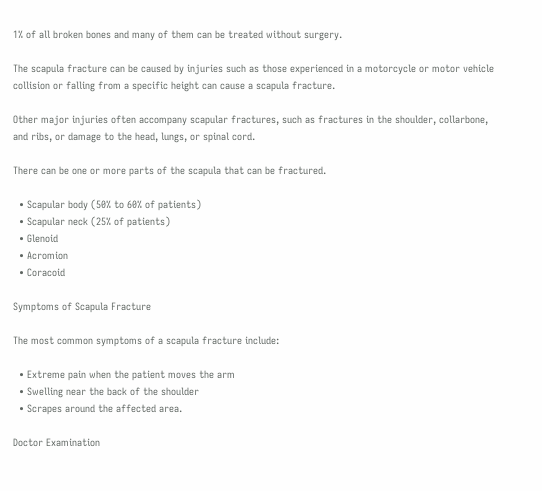1% of all broken bones and many of them can be treated without surgery.

The scapula fracture can be caused by injuries such as those experienced in a motorcycle or motor vehicle collision or falling from a specific height can cause a scapula fracture.

Other major injuries often accompany scapular fractures, such as fractures in the shoulder, collarbone, and ribs, or damage to the head, lungs, or spinal cord.

There can be one or more parts of the scapula that can be fractured.

  • Scapular body (50% to 60% of patients)
  • Scapular neck (25% of patients)
  • Glenoid
  • Acromion
  • Coracoid

Symptoms of Scapula Fracture

The most common symptoms of a scapula fracture include:

  • Extreme pain when the patient moves the arm
  • Swelling near the back of the shoulder
  • Scrapes around the affected area.

Doctor Examination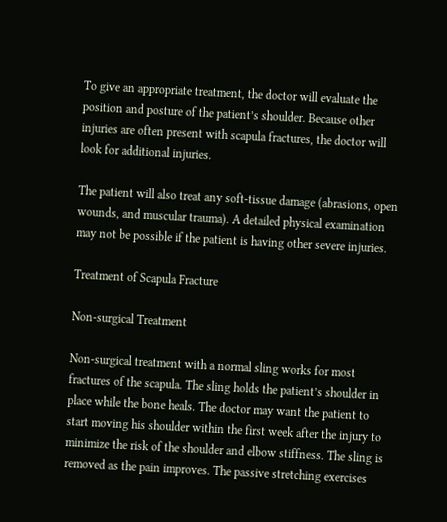To give an appropriate treatment, the doctor will evaluate the position and posture of the patient’s shoulder. Because other injuries are often present with scapula fractures, the doctor will look for additional injuries.

The patient will also treat any soft-tissue damage (abrasions, open wounds, and muscular trauma). A detailed physical examination may not be possible if the patient is having other severe injuries.

Treatment of Scapula Fracture

Non-surgical Treatment

Non-surgical treatment with a normal sling works for most fractures of the scapula. The sling holds the patient’s shoulder in place while the bone heals. The doctor may want the patient to start moving his shoulder within the first week after the injury to minimize the risk of the shoulder and elbow stiffness. The sling is removed as the pain improves. The passive stretching exercises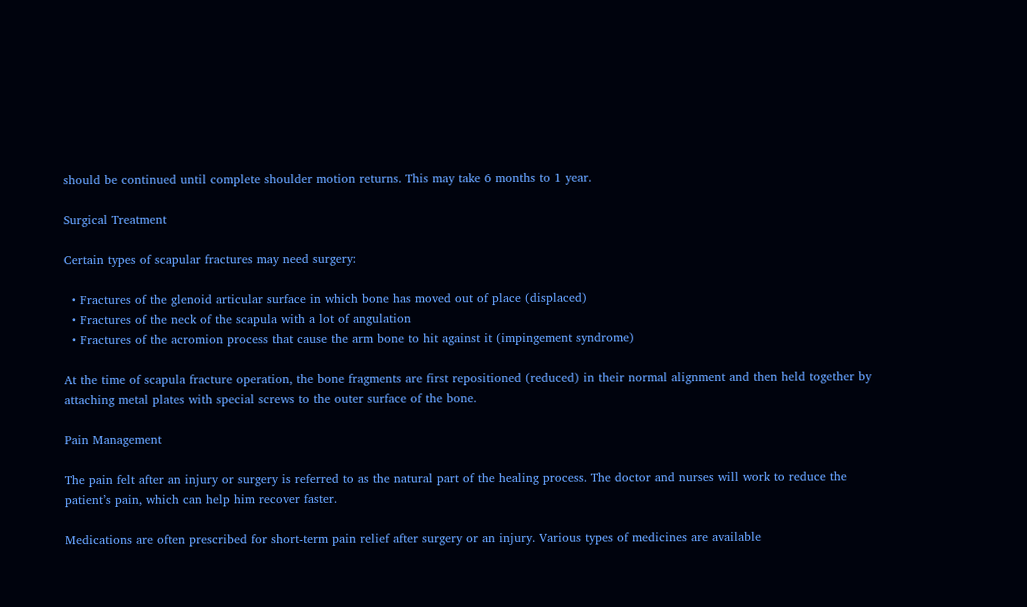should be continued until complete shoulder motion returns. This may take 6 months to 1 year.

Surgical Treatment

Certain types of scapular fractures may need surgery:

  • Fractures of the glenoid articular surface in which bone has moved out of place (displaced)
  • Fractures of the neck of the scapula with a lot of angulation
  • Fractures of the acromion process that cause the arm bone to hit against it (impingement syndrome)

At the time of scapula fracture operation, the bone fragments are first repositioned (reduced) in their normal alignment and then held together by attaching metal plates with special screws to the outer surface of the bone.

Pain Management

The pain felt after an injury or surgery is referred to as the natural part of the healing process. The doctor and nurses will work to reduce the patient’s pain, which can help him recover faster.

Medications are often prescribed for short-term pain relief after surgery or an injury. Various types of medicines are available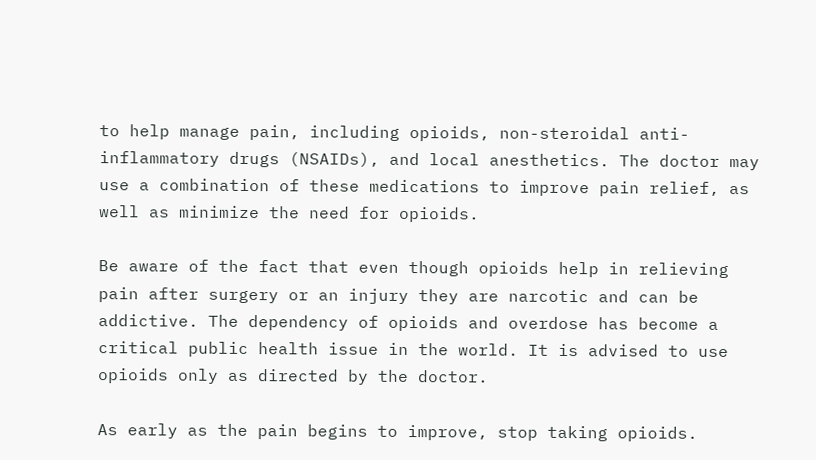to help manage pain, including opioids, non-steroidal anti-inflammatory drugs (NSAIDs), and local anesthetics. The doctor may use a combination of these medications to improve pain relief, as well as minimize the need for opioids.

Be aware of the fact that even though opioids help in relieving pain after surgery or an injury they are narcotic and can be addictive. The dependency of opioids and overdose has become a critical public health issue in the world. It is advised to use opioids only as directed by the doctor.

As early as the pain begins to improve, stop taking opioids.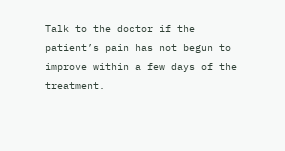Talk to the doctor if the patient’s pain has not begun to improve within a few days of the treatment.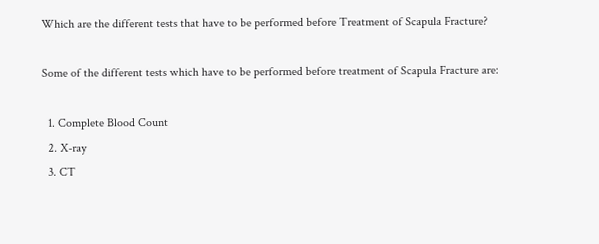Which are the different tests that have to be performed before Treatment of Scapula Fracture?

Some of the different tests which have to be performed before treatment of Scapula Fracture are:

  1. Complete Blood Count
  2. X-ray
  3. CT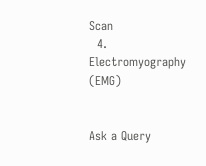Scan
  4. Electromyography (EMG)


Ask a Query